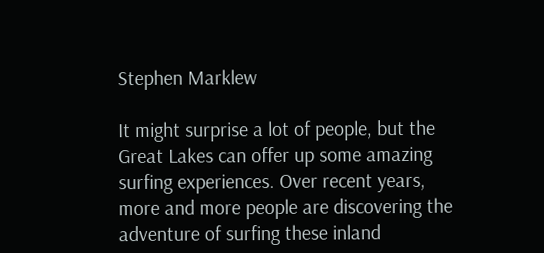Stephen Marklew

It might surprise a lot of people, but the Great Lakes can offer up some amazing surfing experiences. Over recent years, more and more people are discovering the adventure of surfing these inland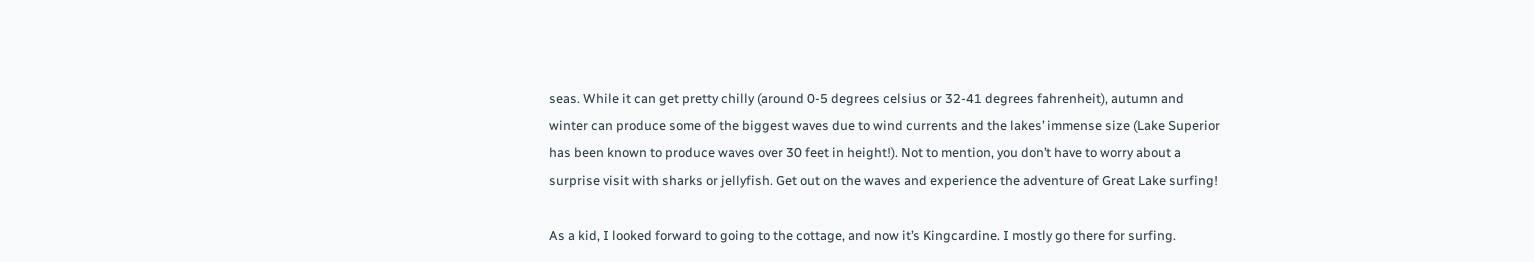seas. While it can get pretty chilly (around 0-5 degrees celsius or 32-41 degrees fahrenheit), autumn and winter can produce some of the biggest waves due to wind currents and the lakes’ immense size (Lake Superior has been known to produce waves over 30 feet in height!). Not to mention, you don’t have to worry about a surprise visit with sharks or jellyfish. Get out on the waves and experience the adventure of Great Lake surfing!

As a kid, I looked forward to going to the cottage, and now it’s Kingcardine. I mostly go there for surfing.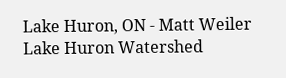Lake Huron, ON - Matt Weiler
Lake Huron Watershed